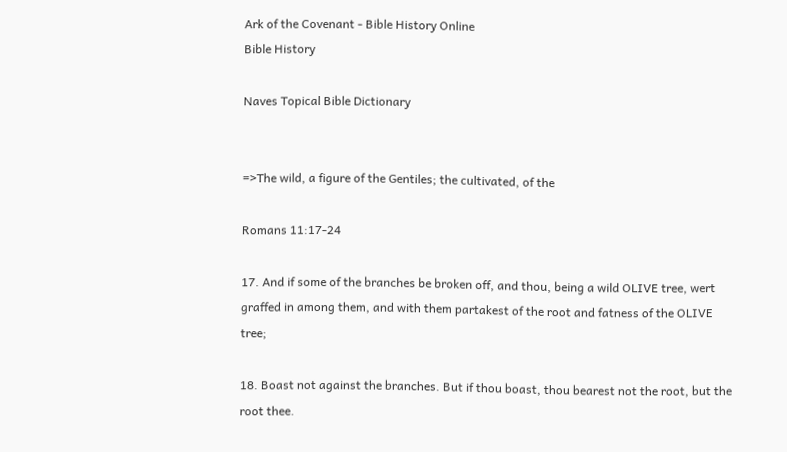Ark of the Covenant - Bible History Online
Bible History

Naves Topical Bible Dictionary


=>The wild, a figure of the Gentiles; the cultivated, of the

Romans 11:17-24

17. And if some of the branches be broken off, and thou, being a wild OLIVE tree, wert graffed in among them, and with them partakest of the root and fatness of the OLIVE tree;

18. Boast not against the branches. But if thou boast, thou bearest not the root, but the root thee.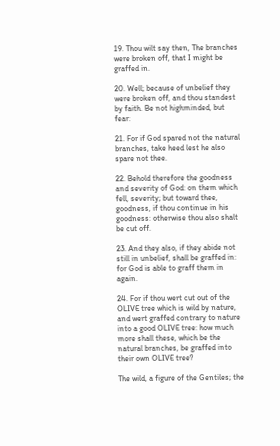19. Thou wilt say then, The branches were broken off, that I might be graffed in.

20. Well; because of unbelief they were broken off, and thou standest by faith. Be not highminded, but fear:

21. For if God spared not the natural branches, take heed lest he also spare not thee.

22. Behold therefore the goodness and severity of God: on them which fell, severity; but toward thee, goodness, if thou continue in his goodness: otherwise thou also shalt be cut off.

23. And they also, if they abide not still in unbelief, shall be graffed in: for God is able to graff them in again.

24. For if thou wert cut out of the OLIVE tree which is wild by nature, and wert graffed contrary to nature into a good OLIVE tree: how much more shall these, which be the natural branches, be graffed into their own OLIVE tree?

The wild, a figure of the Gentiles; the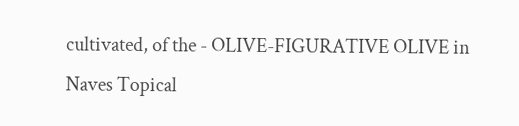cultivated, of the - OLIVE-FIGURATIVE OLIVE in Naves Topical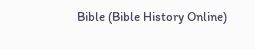Bible (Bible History Online)